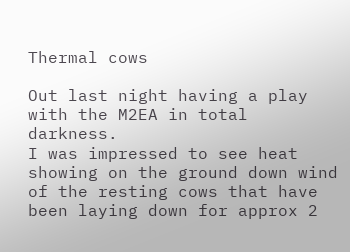Thermal cows

Out last night having a play with the M2EA in total darkness.
I was impressed to see heat showing on the ground down wind of the resting cows that have been laying down for approx 2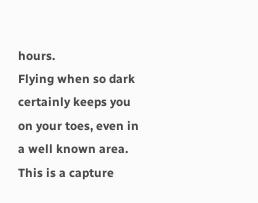hours.
Flying when so dark certainly keeps you on your toes, even in a well known area.
This is a capture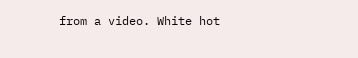from a video. White hot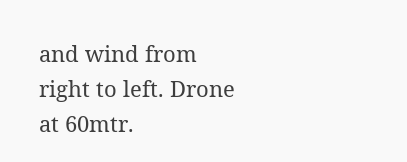and wind from right to left. Drone at 60mtr.